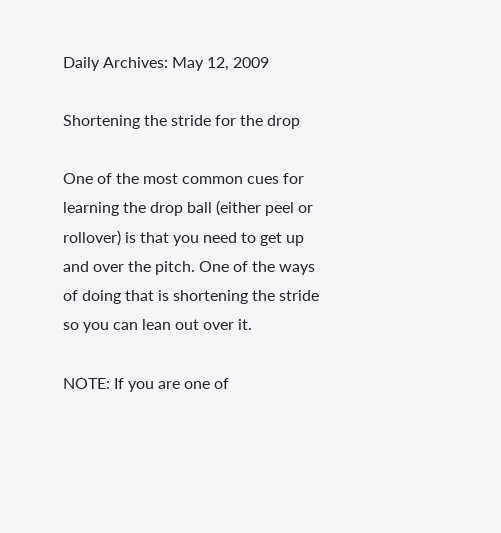Daily Archives: May 12, 2009

Shortening the stride for the drop

One of the most common cues for learning the drop ball (either peel or rollover) is that you need to get up and over the pitch. One of the ways of doing that is shortening the stride so you can lean out over it.

NOTE: If you are one of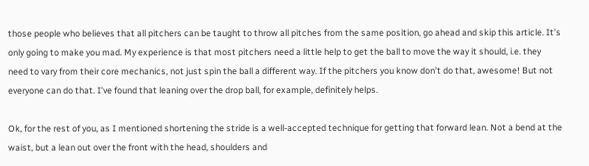those people who believes that all pitchers can be taught to throw all pitches from the same position, go ahead and skip this article. It’s only going to make you mad. My experience is that most pitchers need a little help to get the ball to move the way it should, i.e. they need to vary from their core mechanics, not just spin the ball a different way. If the pitchers you know don’t do that, awesome! But not everyone can do that. I’ve found that leaning over the drop ball, for example, definitely helps.

Ok, for the rest of you, as I mentioned shortening the stride is a well-accepted technique for getting that forward lean. Not a bend at the waist, but a lean out over the front with the head, shoulders and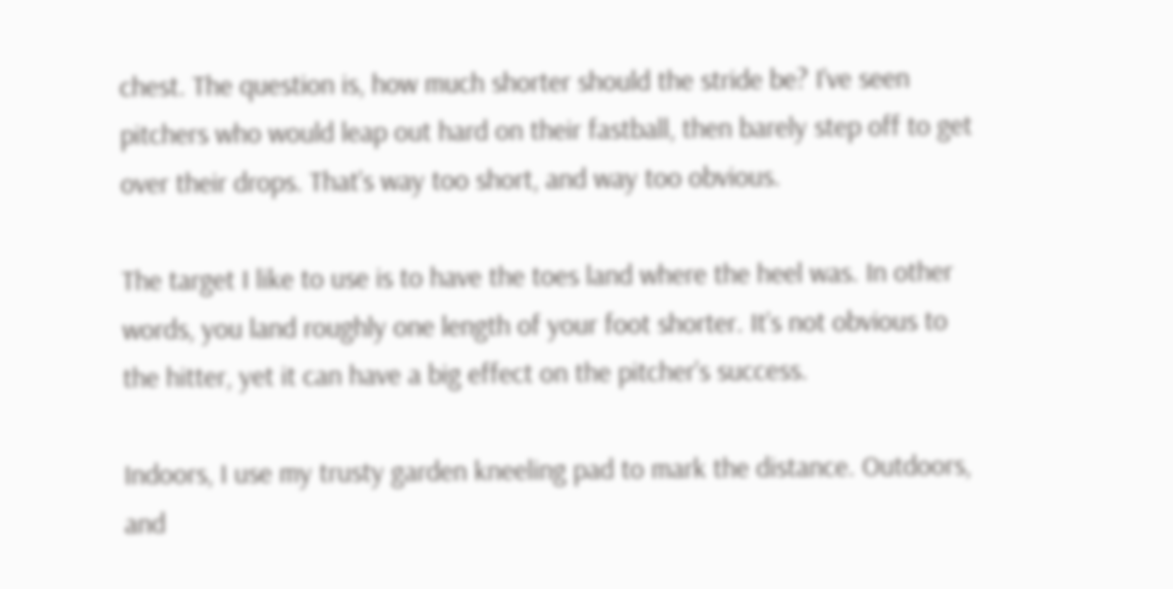chest. The question is, how much shorter should the stride be? I’ve seen pitchers who would leap out hard on their fastball, then barely step off to get over their drops. That’s way too short, and way too obvious.

The target I like to use is to have the toes land where the heel was. In other words, you land roughly one length of your foot shorter. It’s not obvious to the hitter, yet it can have a big effect on the pitcher’s success.

Indoors, I use my trusty garden kneeling pad to mark the distance. Outdoors, and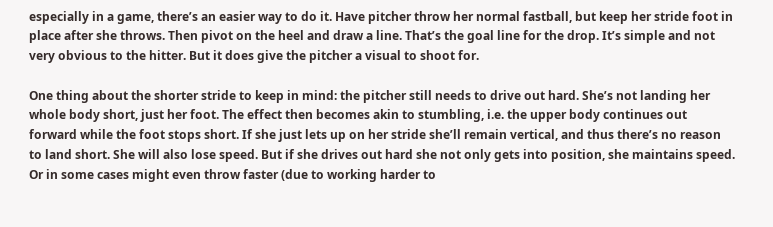especially in a game, there’s an easier way to do it. Have pitcher throw her normal fastball, but keep her stride foot in place after she throws. Then pivot on the heel and draw a line. That’s the goal line for the drop. It’s simple and not very obvious to the hitter. But it does give the pitcher a visual to shoot for.

One thing about the shorter stride to keep in mind: the pitcher still needs to drive out hard. She’s not landing her whole body short, just her foot. The effect then becomes akin to stumbling, i.e. the upper body continues out forward while the foot stops short. If she just lets up on her stride she’ll remain vertical, and thus there’s no reason to land short. She will also lose speed. But if she drives out hard she not only gets into position, she maintains speed. Or in some cases might even throw faster (due to working harder to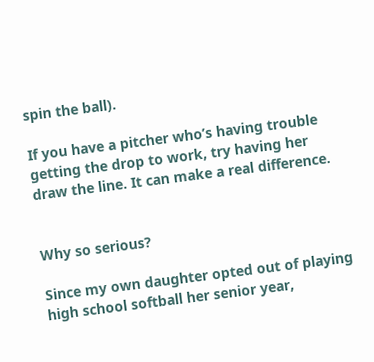spin the ball).

If you have a pitcher who’s having trouble getting the drop to work, try having her draw the line. It can make a real difference.


Why so serious?

Since my own daughter opted out of playing high school softball her senior year,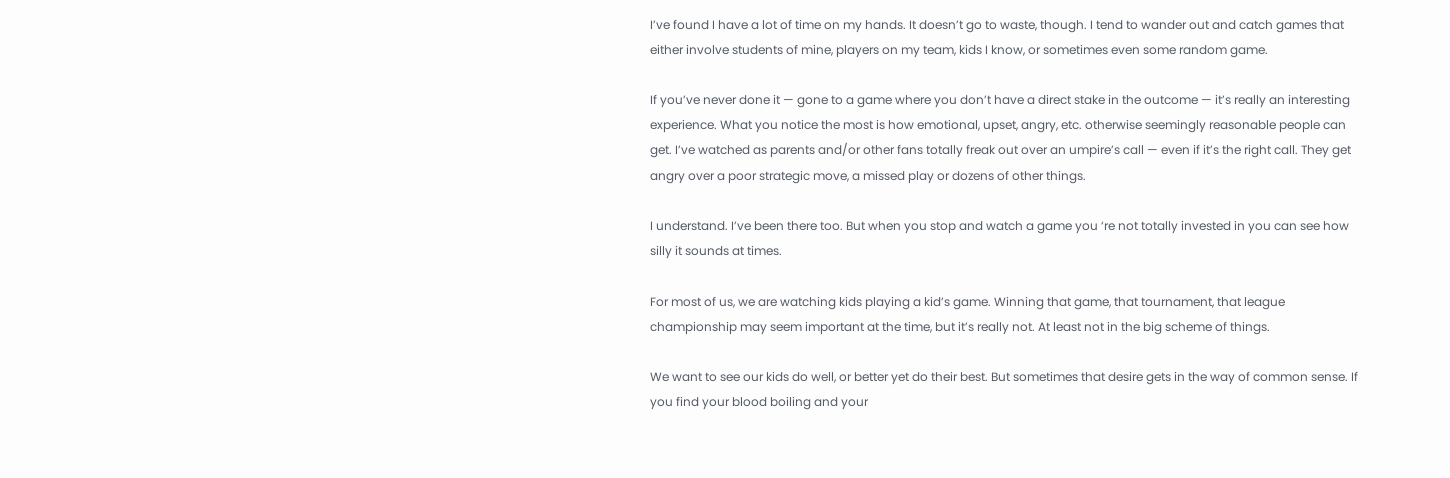I’ve found I have a lot of time on my hands. It doesn’t go to waste, though. I tend to wander out and catch games that either involve students of mine, players on my team, kids I know, or sometimes even some random game.

If you’ve never done it — gone to a game where you don’t have a direct stake in the outcome — it’s really an interesting experience. What you notice the most is how emotional, upset, angry, etc. otherwise seemingly reasonable people can get. I’ve watched as parents and/or other fans totally freak out over an umpire’s call — even if it’s the right call. They get angry over a poor strategic move, a missed play or dozens of other things.

I understand. I’ve been there too. But when you stop and watch a game you ‘re not totally invested in you can see how silly it sounds at times.

For most of us, we are watching kids playing a kid’s game. Winning that game, that tournament, that league championship may seem important at the time, but it’s really not. At least not in the big scheme of things.

We want to see our kids do well, or better yet do their best. But sometimes that desire gets in the way of common sense. If you find your blood boiling and your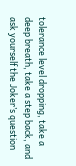tolerance level dropping, take a deep breath, take a step back, and ask yourself the Joker’s question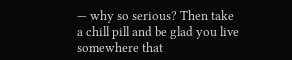— why so serious? Then take a chill pill and be glad you live somewhere that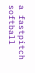a fastpitch softball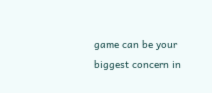game can be your biggest concern in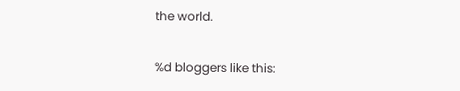the world.

%d bloggers like this: